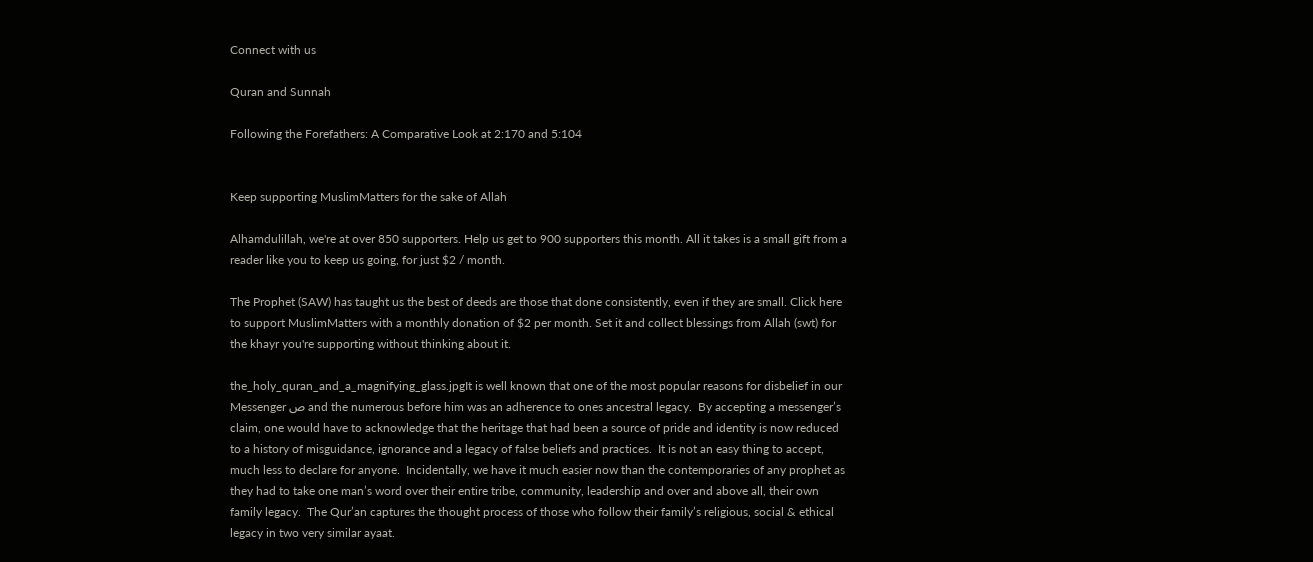Connect with us

Quran and Sunnah

Following the Forefathers: A Comparative Look at 2:170 and 5:104


Keep supporting MuslimMatters for the sake of Allah

Alhamdulillah, we're at over 850 supporters. Help us get to 900 supporters this month. All it takes is a small gift from a reader like you to keep us going, for just $2 / month.

The Prophet (SAW) has taught us the best of deeds are those that done consistently, even if they are small. Click here to support MuslimMatters with a monthly donation of $2 per month. Set it and collect blessings from Allah (swt) for the khayr you're supporting without thinking about it.

the_holy_quran_and_a_magnifying_glass.jpgIt is well known that one of the most popular reasons for disbelief in our Messenger ص and the numerous before him was an adherence to ones ancestral legacy.  By accepting a messenger’s claim, one would have to acknowledge that the heritage that had been a source of pride and identity is now reduced to a history of misguidance, ignorance and a legacy of false beliefs and practices.  It is not an easy thing to accept, much less to declare for anyone.  Incidentally, we have it much easier now than the contemporaries of any prophet as they had to take one man’s word over their entire tribe, community, leadership and over and above all, their own family legacy.  The Qur’an captures the thought process of those who follow their family’s religious, social & ethical legacy in two very similar ayaat.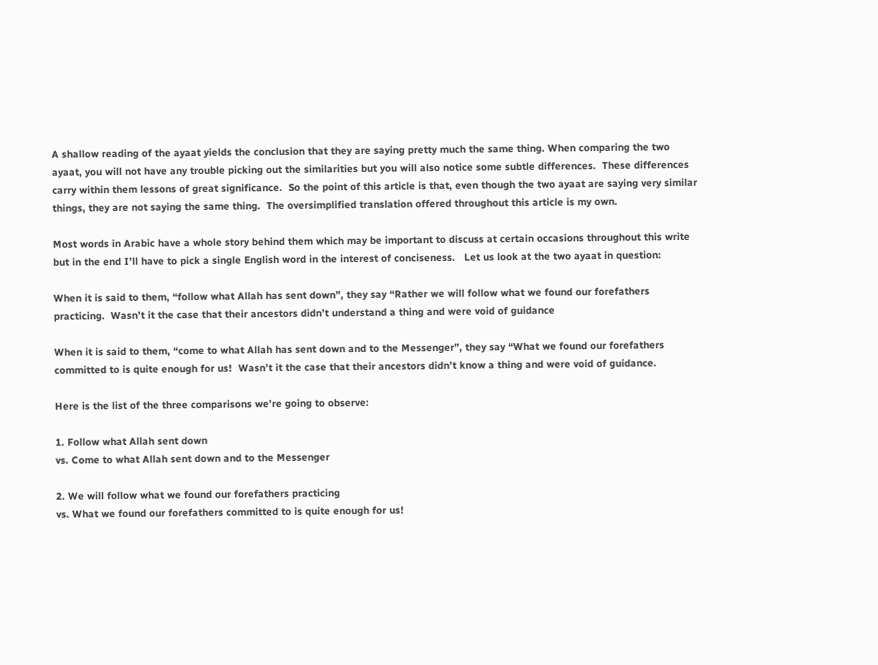A shallow reading of the ayaat yields the conclusion that they are saying pretty much the same thing. When comparing the two ayaat, you will not have any trouble picking out the similarities but you will also notice some subtle differences.  These differences carry within them lessons of great significance.  So the point of this article is that, even though the two ayaat are saying very similar things, they are not saying the same thing.  The oversimplified translation offered throughout this article is my own.

Most words in Arabic have a whole story behind them which may be important to discuss at certain occasions throughout this write but in the end I’ll have to pick a single English word in the interest of conciseness.   Let us look at the two ayaat in question:

When it is said to them, “follow what Allah has sent down”, they say “Rather we will follow what we found our forefathers practicing.  Wasn’t it the case that their ancestors didn’t understand a thing and were void of guidance

When it is said to them, “come to what Allah has sent down and to the Messenger”, they say “What we found our forefathers committed to is quite enough for us!  Wasn’t it the case that their ancestors didn’t know a thing and were void of guidance.

Here is the list of the three comparisons we’re going to observe:

1. Follow what Allah sent down
vs. Come to what Allah sent down and to the Messenger

2. We will follow what we found our forefathers practicing
vs. What we found our forefathers committed to is quite enough for us!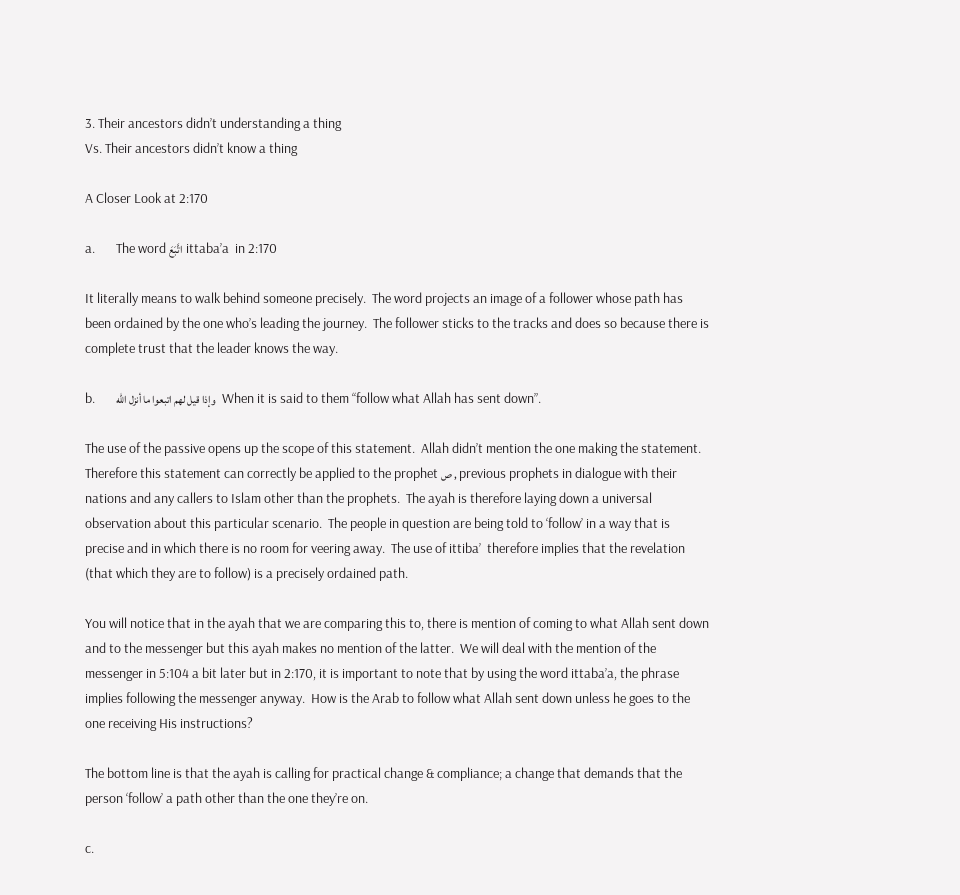3. Their ancestors didn’t understanding a thing
Vs. Their ancestors didn’t know a thing

A Closer Look at 2:170

a.       The word اتَّبَعَ  ittaba’a  in 2:170

It literally means to walk behind someone precisely.  The word projects an image of a follower whose path has been ordained by the one who’s leading the journey.  The follower sticks to the tracks and does so because there is complete trust that the leader knows the way.

b.       وإذا قيل لهم اتبعوا ما أنزل الله   When it is said to them “follow what Allah has sent down”.

The use of the passive opens up the scope of this statement.  Allah didn’t mention the one making the statement.  Therefore this statement can correctly be applied to the prophet ص , previous prophets in dialogue with their nations and any callers to Islam other than the prophets.  The ayah is therefore laying down a universal observation about this particular scenario.  The people in question are being told to ‘follow’ in a way that is precise and in which there is no room for veering away.  The use of ittiba’  therefore implies that the revelation (that which they are to follow) is a precisely ordained path.

You will notice that in the ayah that we are comparing this to, there is mention of coming to what Allah sent down and to the messenger but this ayah makes no mention of the latter.  We will deal with the mention of the messenger in 5:104 a bit later but in 2:170, it is important to note that by using the word ittaba’a, the phrase implies following the messenger anyway.  How is the Arab to follow what Allah sent down unless he goes to the one receiving His instructions?

The bottom line is that the ayah is calling for practical change & compliance; a change that demands that the person ‘follow’ a path other than the one they’re on.

c.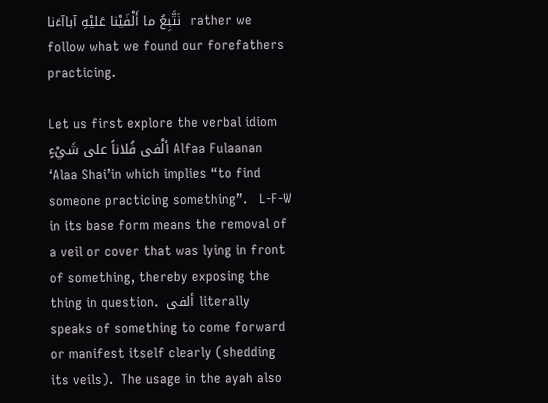نَتَّبِعُ ما أَلْفَيْنا عَليْهِ آباآءَنا  rather we follow what we found our forefathers practicing.

Let us first explore the verbal idiom ألْفى فُلاناً على شَيْءٍ Alfaa Fulaanan ‘Alaa Shai’in which implies “to find someone practicing something”.   L-F-W in its base form means the removal of a veil or cover that was lying in front of something, thereby exposing the thing in question.  ألفى literally speaks of something to come forward or manifest itself clearly (shedding its veils).  The usage in the ayah also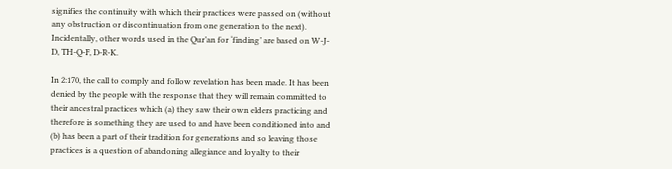signifies the continuity with which their practices were passed on (without any obstruction or discontinuation from one generation to the next).   Incidentally, other words used in the Qur’an for ‘finding’ are based on W-J-D, TH-Q-F, D-R-K.

In 2:170, the call to comply and follow revelation has been made. It has been denied by the people with the response that they will remain committed to their ancestral practices which (a) they saw their own elders practicing and therefore is something they are used to and have been conditioned into and (b) has been a part of their tradition for generations and so leaving those practices is a question of abandoning allegiance and loyalty to their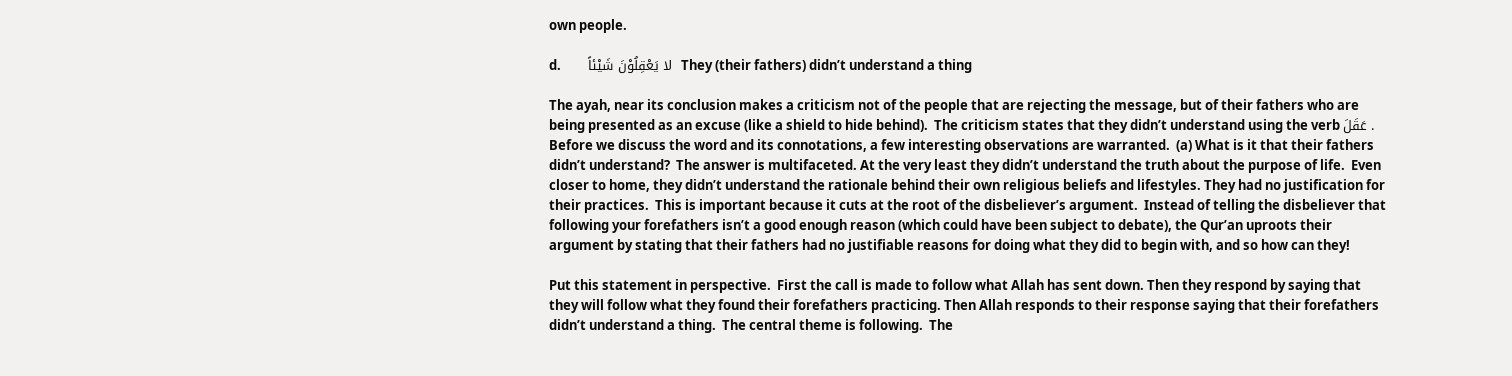own people.

d.         لا يَعْقِلُوْنَ شَيْئاً  They (their fathers) didn’t understand a thing

The ayah, near its conclusion makes a criticism not of the people that are rejecting the message, but of their fathers who are being presented as an excuse (like a shield to hide behind).  The criticism states that they didn’t understand using the verb عَقَلَ .  Before we discuss the word and its connotations, a few interesting observations are warranted.  (a) What is it that their fathers didn’t understand?  The answer is multifaceted. At the very least they didn’t understand the truth about the purpose of life.  Even closer to home, they didn’t understand the rationale behind their own religious beliefs and lifestyles. They had no justification for their practices.  This is important because it cuts at the root of the disbeliever’s argument.  Instead of telling the disbeliever that following your forefathers isn’t a good enough reason (which could have been subject to debate), the Qur’an uproots their argument by stating that their fathers had no justifiable reasons for doing what they did to begin with, and so how can they!

Put this statement in perspective.  First the call is made to follow what Allah has sent down. Then they respond by saying that they will follow what they found their forefathers practicing. Then Allah responds to their response saying that their forefathers didn’t understand a thing.  The central theme is following.  The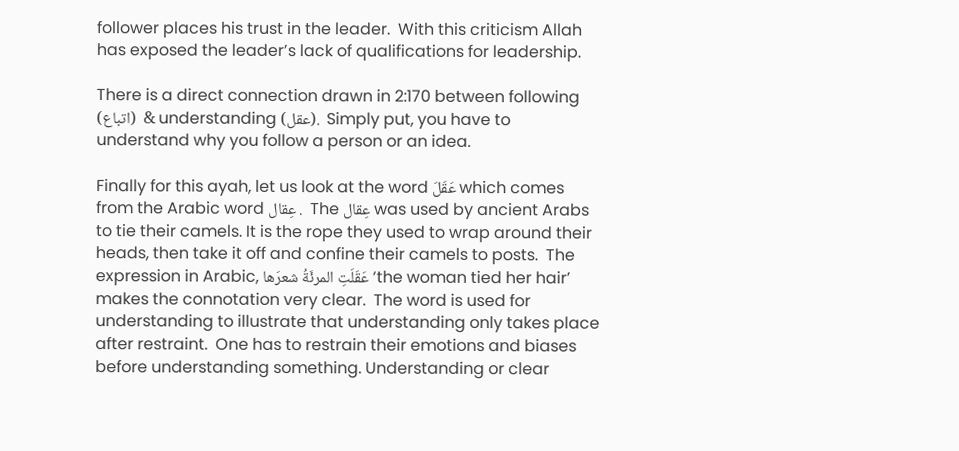follower places his trust in the leader.  With this criticism Allah has exposed the leader’s lack of qualifications for leadership.

There is a direct connection drawn in 2:170 between following (اتباع)  & understanding (عقل).  Simply put, you have to understand why you follow a person or an idea.

Finally for this ayah, let us look at the word عَقَلَ which comes from the Arabic word عِقال .  The عِقال was used by ancient Arabs to tie their camels. It is the rope they used to wrap around their heads, then take it off and confine their camels to posts.  The expression in Arabic, عَقَلَتِ المرئَةُ شعرَها ‘the woman tied her hair’ makes the connotation very clear.  The word is used for understanding to illustrate that understanding only takes place after restraint.  One has to restrain their emotions and biases before understanding something. Understanding or clear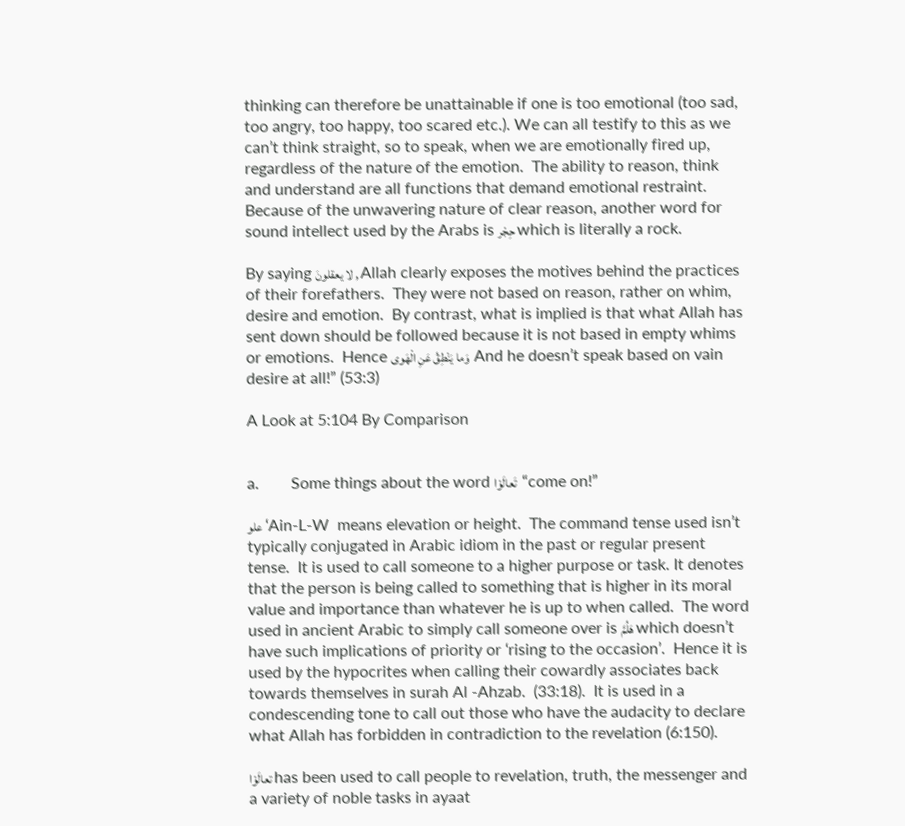thinking can therefore be unattainable if one is too emotional (too sad, too angry, too happy, too scared etc.). We can all testify to this as we can’t think straight, so to speak, when we are emotionally fired up, regardless of the nature of the emotion.  The ability to reason, think and understand are all functions that demand emotional restraint.  Because of the unwavering nature of clear reason, another word for sound intellect used by the Arabs is حِجْر which is literally a rock.

By saying لا يعقلونَ , Allah clearly exposes the motives behind the practices of their forefathers.  They were not based on reason, rather on whim, desire and emotion.  By contrast, what is implied is that what Allah has sent down should be followed because it is not based in empty whims or emotions.  Hence وَما يَنْطِقُ عَنِ الْهَوى  And he doesn’t speak based on vain desire at all!” (53:3)

A Look at 5:104 By Comparison


a.        Some things about the word تَعالَوْا  “come on!”

علو ‘Ain-L-W  means elevation or height.  The command tense used isn’t typically conjugated in Arabic idiom in the past or regular present tense.  It is used to call someone to a higher purpose or task. It denotes that the person is being called to something that is higher in its moral value and importance than whatever he is up to when called.  The word used in ancient Arabic to simply call someone over is هَلُمَّ which doesn’t have such implications of priority or ‘rising to the occasion’.  Hence it is used by the hypocrites when calling their cowardly associates back towards themselves in surah Al -Ahzab.  (33:18).  It is used in a condescending tone to call out those who have the audacity to declare what Allah has forbidden in contradiction to the revelation (6:150).

تعالَوْا has been used to call people to revelation, truth, the messenger and a variety of noble tasks in ayaat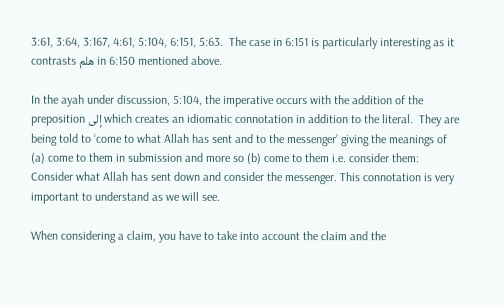3:61, 3:64, 3:167, 4:61, 5:104, 6:151, 5:63.  The case in 6:151 is particularly interesting as it contrasts هلم in 6:150 mentioned above.

In the ayah under discussion, 5:104, the imperative occurs with the addition of the preposition إلى which creates an idiomatic connotation in addition to the literal.  They are being told to ‘come to what Allah has sent and to the messenger’ giving the meanings of (a) come to them in submission and more so (b) come to them i.e. consider them: Consider what Allah has sent down and consider the messenger. This connotation is very important to understand as we will see.

When considering a claim, you have to take into account the claim and the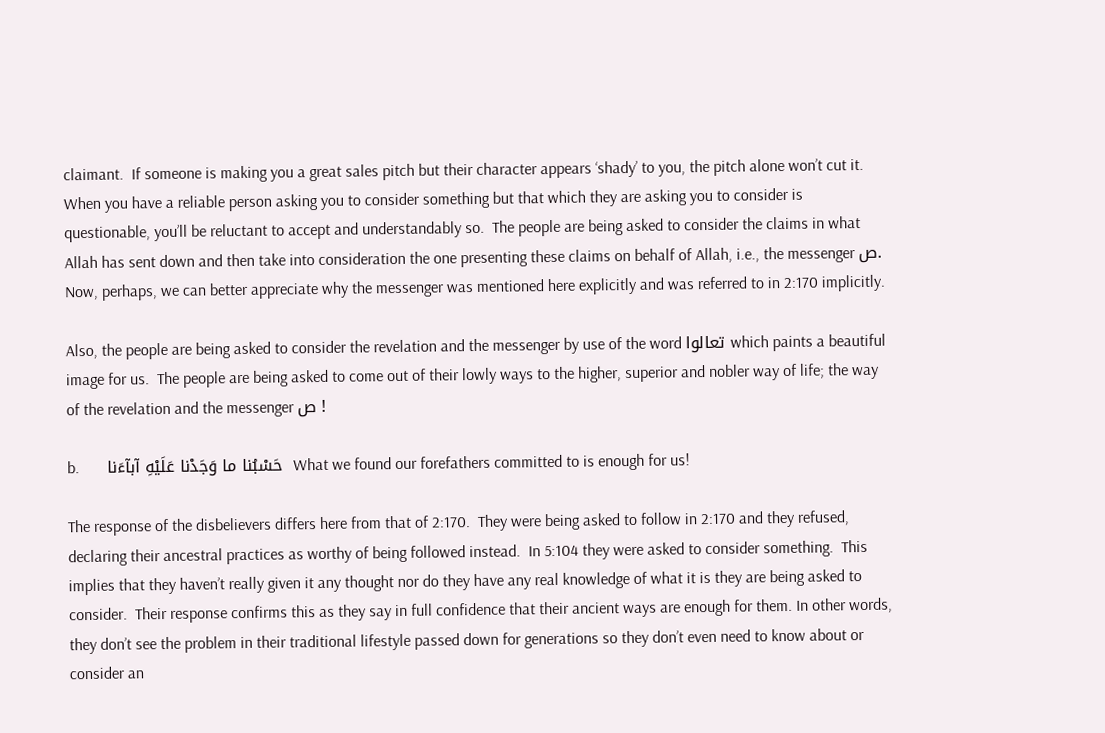claimant.  If someone is making you a great sales pitch but their character appears ‘shady’ to you, the pitch alone won’t cut it.  When you have a reliable person asking you to consider something but that which they are asking you to consider is questionable, you’ll be reluctant to accept and understandably so.  The people are being asked to consider the claims in what Allah has sent down and then take into consideration the one presenting these claims on behalf of Allah, i.e., the messenger ص.  Now, perhaps, we can better appreciate why the messenger was mentioned here explicitly and was referred to in 2:170 implicitly.

Also, the people are being asked to consider the revelation and the messenger by use of the word تعالوا which paints a beautiful image for us.  The people are being asked to come out of their lowly ways to the higher, superior and nobler way of life; the way of the revelation and the messenger ص !

b.       حَسْبُنا ما وَجَدْنا عَلَيْهِ آبآءَنا  What we found our forefathers committed to is enough for us!

The response of the disbelievers differs here from that of 2:170.  They were being asked to follow in 2:170 and they refused, declaring their ancestral practices as worthy of being followed instead.  In 5:104 they were asked to consider something.  This implies that they haven’t really given it any thought nor do they have any real knowledge of what it is they are being asked to consider.  Their response confirms this as they say in full confidence that their ancient ways are enough for them. In other words, they don’t see the problem in their traditional lifestyle passed down for generations so they don’t even need to know about or consider an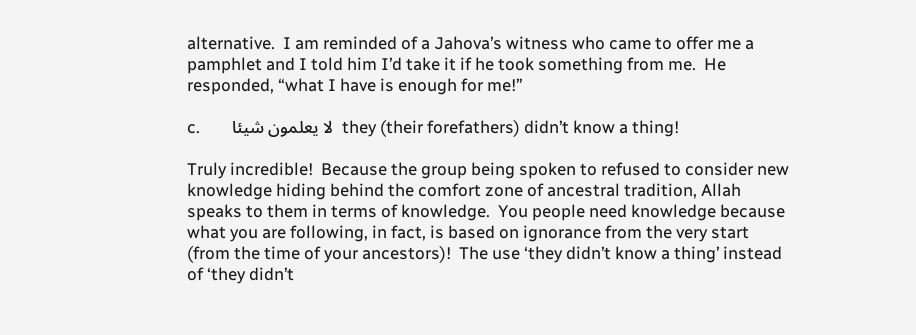alternative.  I am reminded of a Jahova’s witness who came to offer me a pamphlet and I told him I’d take it if he took something from me.  He responded, “what I have is enough for me!”

c.        لا يعلمون شيئا  they (their forefathers) didn’t know a thing!

Truly incredible!  Because the group being spoken to refused to consider new knowledge hiding behind the comfort zone of ancestral tradition, Allah speaks to them in terms of knowledge.  You people need knowledge because what you are following, in fact, is based on ignorance from the very start (from the time of your ancestors)!  The use ‘they didn’t know a thing’ instead of ‘they didn’t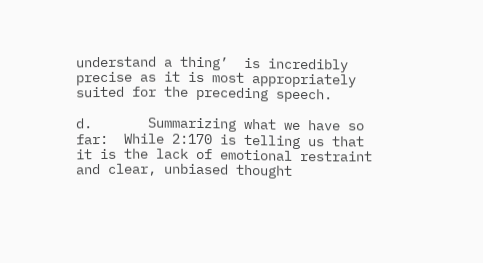understand a thing’  is incredibly precise as it is most appropriately suited for the preceding speech.

d.       Summarizing what we have so far:  While 2:170 is telling us that it is the lack of emotional restraint and clear, unbiased thought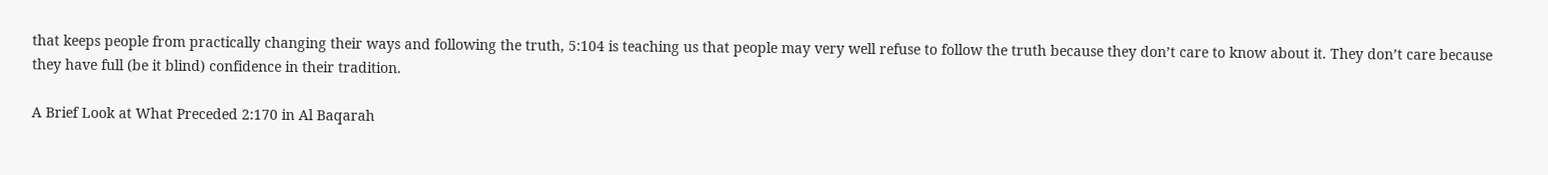that keeps people from practically changing their ways and following the truth, 5:104 is teaching us that people may very well refuse to follow the truth because they don’t care to know about it. They don’t care because they have full (be it blind) confidence in their tradition.

A Brief Look at What Preceded 2:170 in Al Baqarah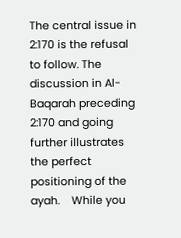The central issue in 2:170 is the refusal to follow. The discussion in Al-Baqarah preceding 2:170 and going further illustrates the perfect positioning of the ayah.    While you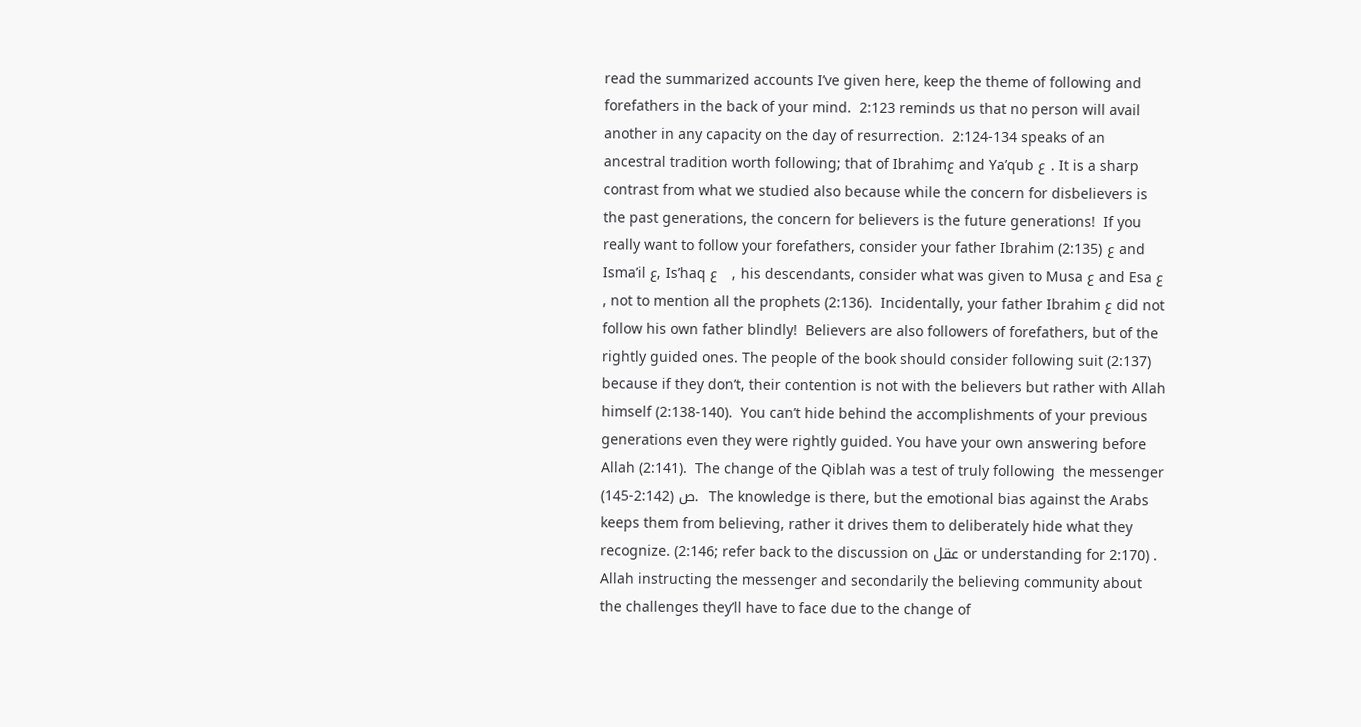read the summarized accounts I’ve given here, keep the theme of following and forefathers in the back of your mind.  2:123 reminds us that no person will avail another in any capacity on the day of resurrection.  2:124-134 speaks of an ancestral tradition worth following; that of Ibrahimع and Ya’qub ع . It is a sharp contrast from what we studied also because while the concern for disbelievers is the past generations, the concern for believers is the future generations!  If you really want to follow your forefathers, consider your father Ibrahim ع (2:135) and Isma’il ع, Is’haq ع   , his descendants, consider what was given to Musa ع and Esa ع , not to mention all the prophets (2:136).  Incidentally, your father Ibrahim ع did not follow his own father blindly!  Believers are also followers of forefathers, but of the rightly guided ones. The people of the book should consider following suit (2:137) because if they don’t, their contention is not with the believers but rather with Allah himself (2:138-140).  You can’t hide behind the accomplishments of your previous generations even they were rightly guided. You have your own answering before Allah (2:141).  The change of the Qiblah was a test of truly following  the messenger ص (2:142-145).  The knowledge is there, but the emotional bias against the Arabs keeps them from believing, rather it drives them to deliberately hide what they recognize. (2:146; refer back to the discussion on عقل or understanding for 2:170) .  Allah instructing the messenger and secondarily the believing community about the challenges they’ll have to face due to the change of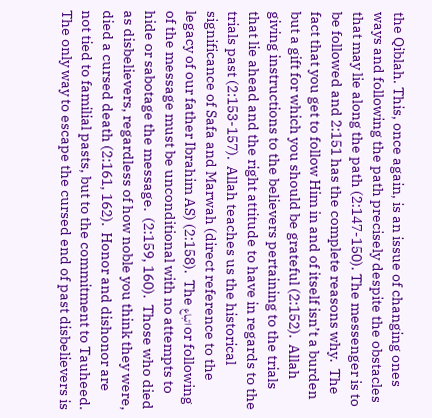the Qiblah. This, once again, is an issue of changing ones ways and following the path precisely despite the obstacles that may lie along the path (2:147-150). The messenger is to be followed and 2:151 has the complete reasons why.  The fact that you get to follow Him in and of itself isn’t a burden but a gift for which you should be grateful (2:152).  Allah giving instructions to the believers pertaining to the trials that lie ahead and the right attitude to have in regards to the trials past (2:153-157).  Allah teaches us the historical significance of Safa and Marwah (direct reference to the legacy of our father Ibrahim AS) (2:158).  The اتباع or following of the message must be unconditional with no attempts to hide or sabotage the message.  (2:159, 160).  Those who died as disbelievers, regardless of how noble you think they were, died a cursed death (2:161, 162).  Honor and dishonor are not tied to familial pasts, but to the commitment to Tauheed.  The only way to escape the cursed end of past disbelievers is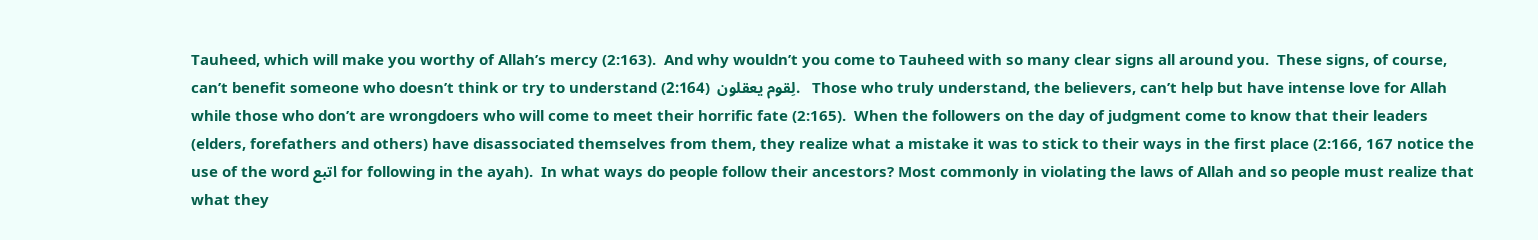Tauheed, which will make you worthy of Allah’s mercy (2:163).  And why wouldn’t you come to Tauheed with so many clear signs all around you.  These signs, of course, can’t benefit someone who doesn’t think or try to understand لِقوم يعقلون  (2:164).   Those who truly understand, the believers, can’t help but have intense love for Allah while those who don’t are wrongdoers who will come to meet their horrific fate (2:165).  When the followers on the day of judgment come to know that their leaders (elders, forefathers and others) have disassociated themselves from them, they realize what a mistake it was to stick to their ways in the first place (2:166, 167 notice the use of the word اتبع for following in the ayah).  In what ways do people follow their ancestors? Most commonly in violating the laws of Allah and so people must realize that what they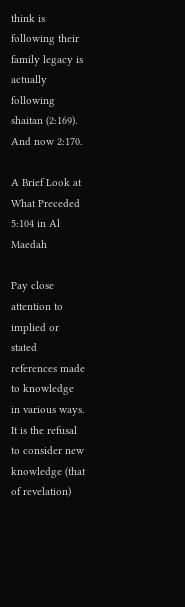think is following their family legacy is actually following shaitan (2:169).  And now 2:170.

A Brief Look at What Preceded 5:104 in Al Maedah

Pay close attention to implied or stated references made to knowledge in various ways. It is the refusal to consider new knowledge (that of revelation)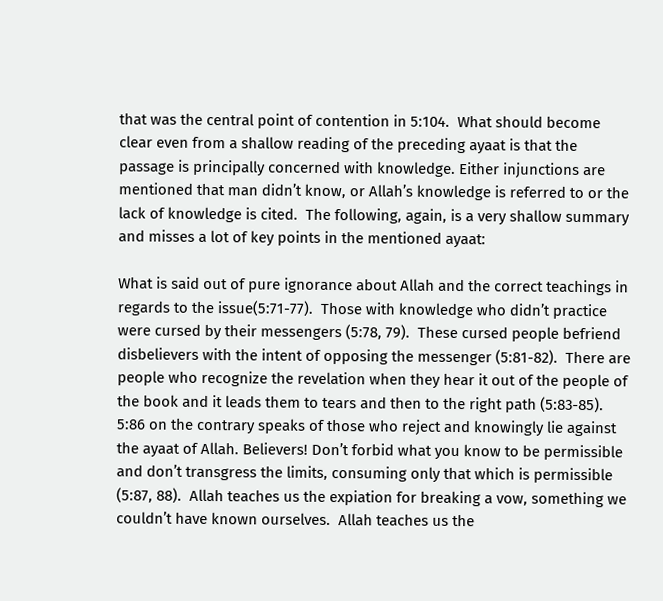that was the central point of contention in 5:104.  What should become clear even from a shallow reading of the preceding ayaat is that the passage is principally concerned with knowledge. Either injunctions are mentioned that man didn’t know, or Allah’s knowledge is referred to or the lack of knowledge is cited.  The following, again, is a very shallow summary and misses a lot of key points in the mentioned ayaat:

What is said out of pure ignorance about Allah and the correct teachings in regards to the issue(5:71-77).  Those with knowledge who didn’t practice were cursed by their messengers (5:78, 79).  These cursed people befriend disbelievers with the intent of opposing the messenger (5:81-82).  There are people who recognize the revelation when they hear it out of the people of the book and it leads them to tears and then to the right path (5:83-85).  5:86 on the contrary speaks of those who reject and knowingly lie against the ayaat of Allah. Believers! Don’t forbid what you know to be permissible and don’t transgress the limits, consuming only that which is permissible (5:87, 88).  Allah teaches us the expiation for breaking a vow, something we couldn’t have known ourselves.  Allah teaches us the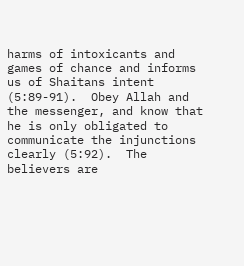harms of intoxicants and games of chance and informs us of Shaitans intent (5:89-91).  Obey Allah and the messenger, and know that he is only obligated to communicate the injunctions clearly (5:92).  The believers are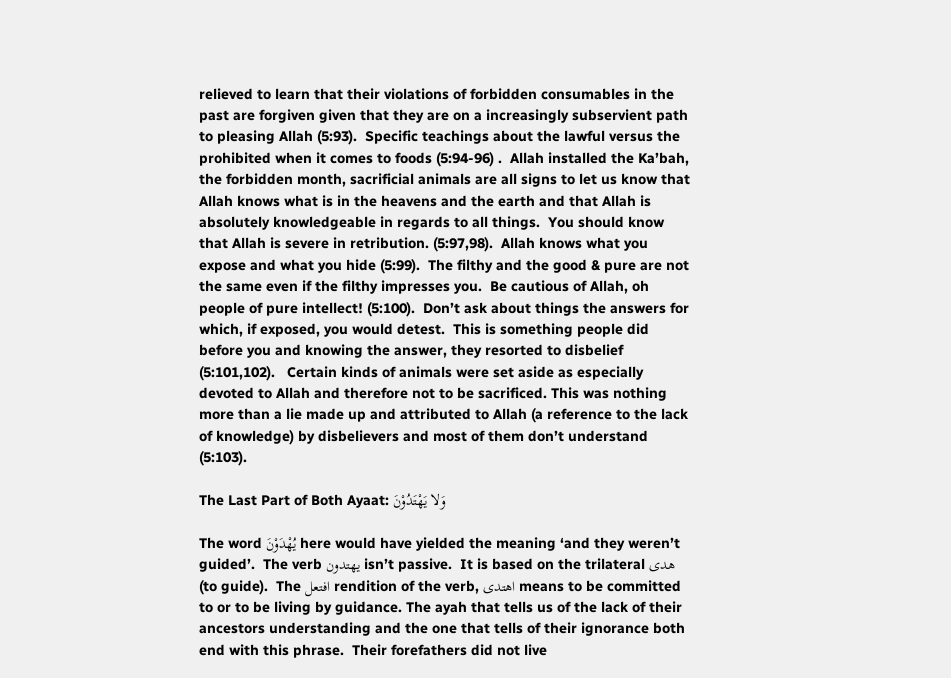relieved to learn that their violations of forbidden consumables in the past are forgiven given that they are on a increasingly subservient path to pleasing Allah (5:93).  Specific teachings about the lawful versus the prohibited when it comes to foods (5:94-96) .  Allah installed the Ka’bah, the forbidden month, sacrificial animals are all signs to let us know that Allah knows what is in the heavens and the earth and that Allah is absolutely knowledgeable in regards to all things.  You should know that Allah is severe in retribution. (5:97,98).  Allah knows what you expose and what you hide (5:99).  The filthy and the good & pure are not the same even if the filthy impresses you.  Be cautious of Allah, oh people of pure intellect! (5:100).  Don’t ask about things the answers for which, if exposed, you would detest.  This is something people did before you and knowing the answer, they resorted to disbelief (5:101,102).   Certain kinds of animals were set aside as especially devoted to Allah and therefore not to be sacrificed. This was nothing more than a lie made up and attributed to Allah (a reference to the lack of knowledge) by disbelievers and most of them don’t understand (5:103).

The Last Part of Both Ayaat: وَلا يَهْتَدُوْنَ

The word يُهْدَوْنَ here would have yielded the meaning ‘and they weren’t guided’.  The verb يهتدون isn’t passive.  It is based on the trilateral هدى (to guide).  The افتعل rendition of the verb, اهتدى means to be committed to or to be living by guidance. The ayah that tells us of the lack of their ancestors understanding and the one that tells of their ignorance both end with this phrase.  Their forefathers did not live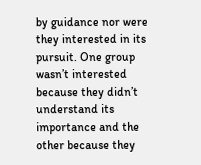by guidance nor were they interested in its pursuit. One group wasn’t interested because they didn’t understand its importance and the other because they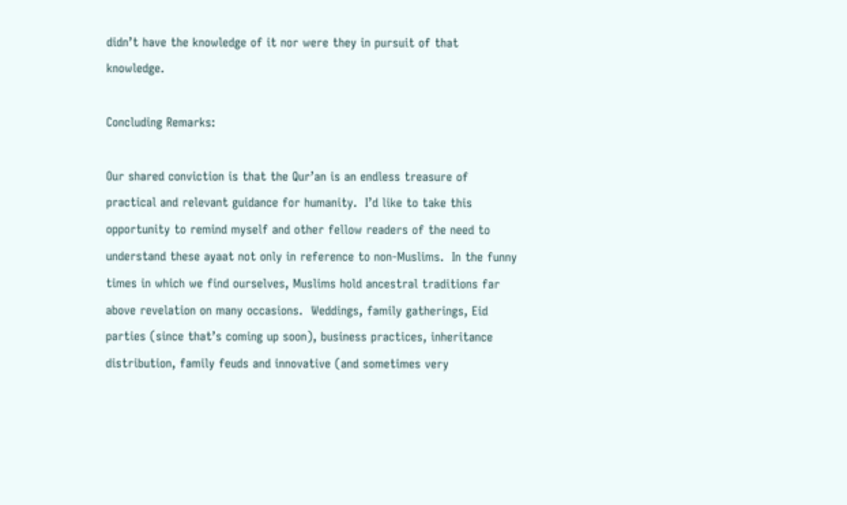didn’t have the knowledge of it nor were they in pursuit of that knowledge.

Concluding Remarks:

Our shared conviction is that the Qur’an is an endless treasure of practical and relevant guidance for humanity.  I’d like to take this opportunity to remind myself and other fellow readers of the need to understand these ayaat not only in reference to non-Muslims.  In the funny times in which we find ourselves, Muslims hold ancestral traditions far above revelation on many occasions.  Weddings, family gatherings, Eid parties (since that’s coming up soon), business practices, inheritance distribution, family feuds and innovative (and sometimes very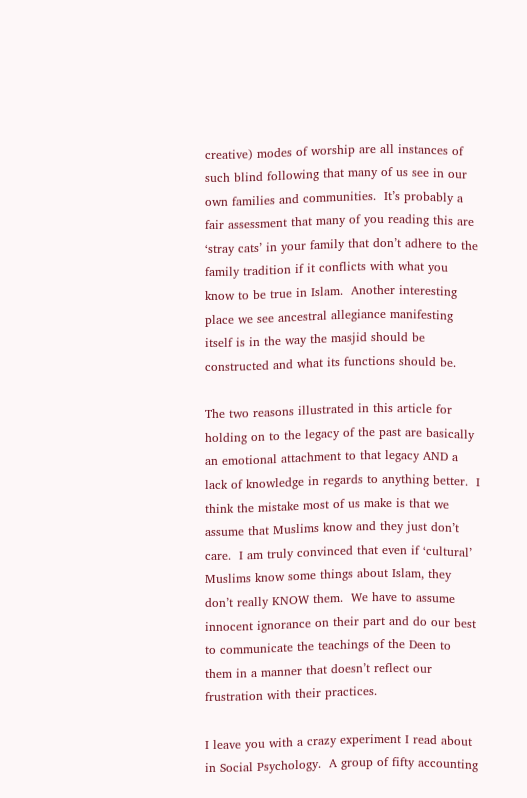creative) modes of worship are all instances of such blind following that many of us see in our own families and communities.  It’s probably a fair assessment that many of you reading this are ‘stray cats’ in your family that don’t adhere to the family tradition if it conflicts with what you know to be true in Islam.  Another interesting place we see ancestral allegiance manifesting itself is in the way the masjid should be constructed and what its functions should be.

The two reasons illustrated in this article for holding on to the legacy of the past are basically an emotional attachment to that legacy AND a lack of knowledge in regards to anything better.  I think the mistake most of us make is that we assume that Muslims know and they just don’t care.  I am truly convinced that even if ‘cultural’ Muslims know some things about Islam, they don’t really KNOW them.  We have to assume innocent ignorance on their part and do our best to communicate the teachings of the Deen to them in a manner that doesn’t reflect our frustration with their practices.

I leave you with a crazy experiment I read about in Social Psychology.  A group of fifty accounting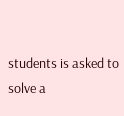students is asked to solve a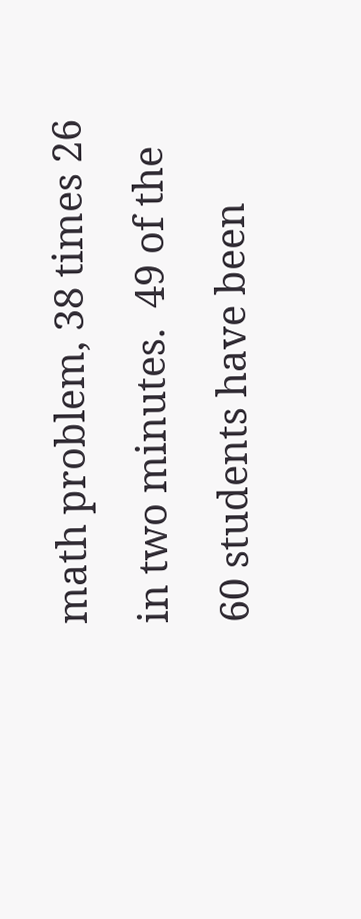math problem, 38 times 26 in two minutes.  49 of the 60 students have been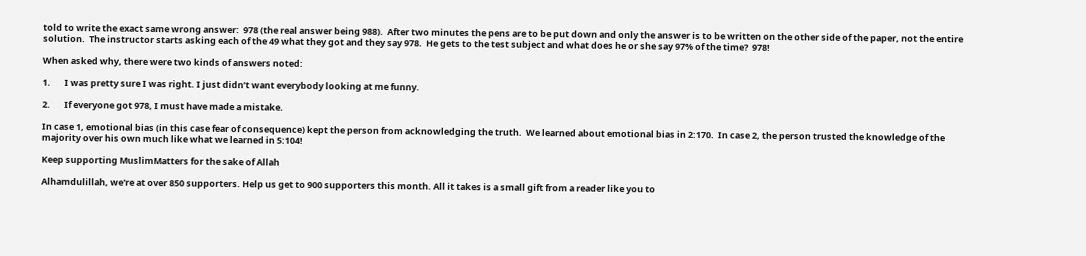told to write the exact same wrong answer:  978 (the real answer being 988).  After two minutes the pens are to be put down and only the answer is to be written on the other side of the paper, not the entire solution.  The instructor starts asking each of the 49 what they got and they say 978.  He gets to the test subject and what does he or she say 97% of the time?  978!

When asked why, there were two kinds of answers noted:

1.       I was pretty sure I was right. I just didn’t want everybody looking at me funny.

2.       If everyone got 978, I must have made a mistake.

In case 1, emotional bias (in this case fear of consequence) kept the person from acknowledging the truth.  We learned about emotional bias in 2:170.  In case 2, the person trusted the knowledge of the majority over his own much like what we learned in 5:104!

Keep supporting MuslimMatters for the sake of Allah

Alhamdulillah, we're at over 850 supporters. Help us get to 900 supporters this month. All it takes is a small gift from a reader like you to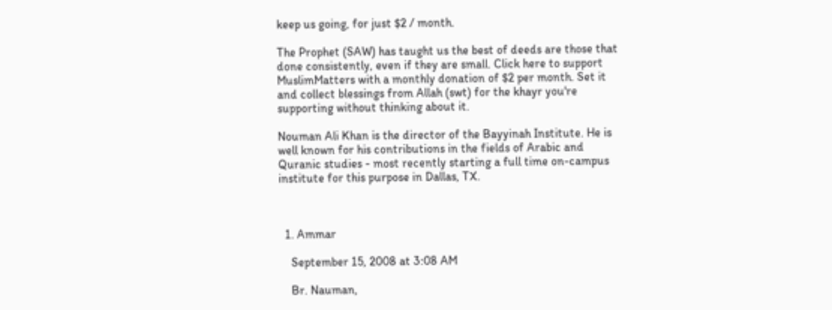keep us going, for just $2 / month.

The Prophet (SAW) has taught us the best of deeds are those that done consistently, even if they are small. Click here to support MuslimMatters with a monthly donation of $2 per month. Set it and collect blessings from Allah (swt) for the khayr you're supporting without thinking about it.

Nouman Ali Khan is the director of the Bayyinah Institute. He is well known for his contributions in the fields of Arabic and Quranic studies - most recently starting a full time on-campus institute for this purpose in Dallas, TX.



  1. Ammar

    September 15, 2008 at 3:08 AM

    Br. Nauman,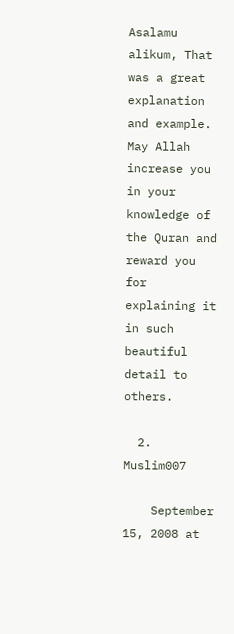Asalamu alikum, That was a great explanation and example. May Allah increase you in your knowledge of the Quran and reward you for explaining it in such beautiful detail to others.

  2. Muslim007

    September 15, 2008 at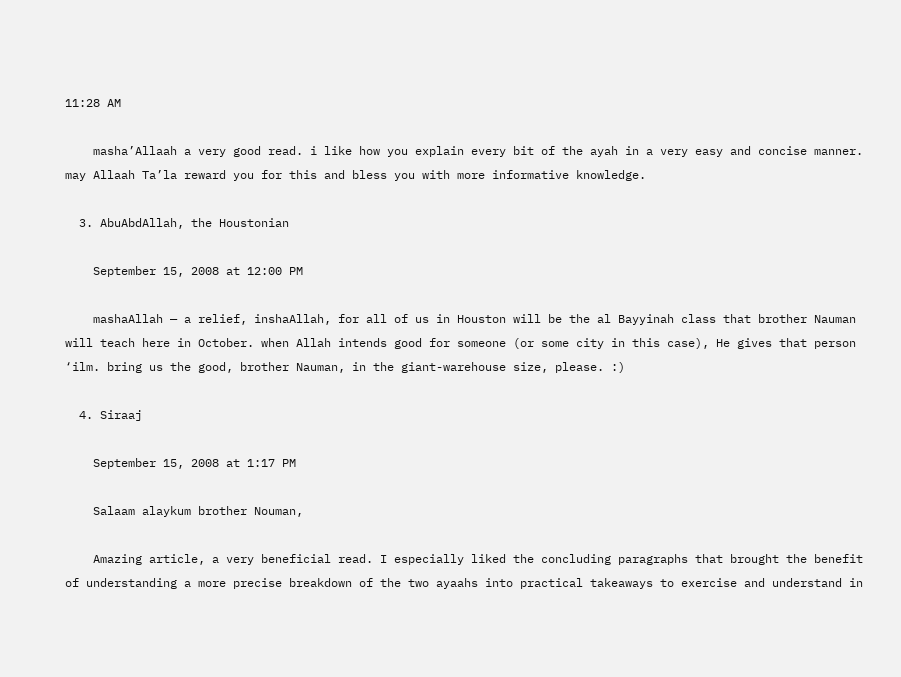11:28 AM

    masha’Allaah a very good read. i like how you explain every bit of the ayah in a very easy and concise manner. may Allaah Ta’la reward you for this and bless you with more informative knowledge.

  3. AbuAbdAllah, the Houstonian

    September 15, 2008 at 12:00 PM

    mashaAllah — a relief, inshaAllah, for all of us in Houston will be the al Bayyinah class that brother Nauman will teach here in October. when Allah intends good for someone (or some city in this case), He gives that person ‘ilm. bring us the good, brother Nauman, in the giant-warehouse size, please. :)

  4. Siraaj

    September 15, 2008 at 1:17 PM

    Salaam alaykum brother Nouman,

    Amazing article, a very beneficial read. I especially liked the concluding paragraphs that brought the benefit of understanding a more precise breakdown of the two ayaahs into practical takeaways to exercise and understand in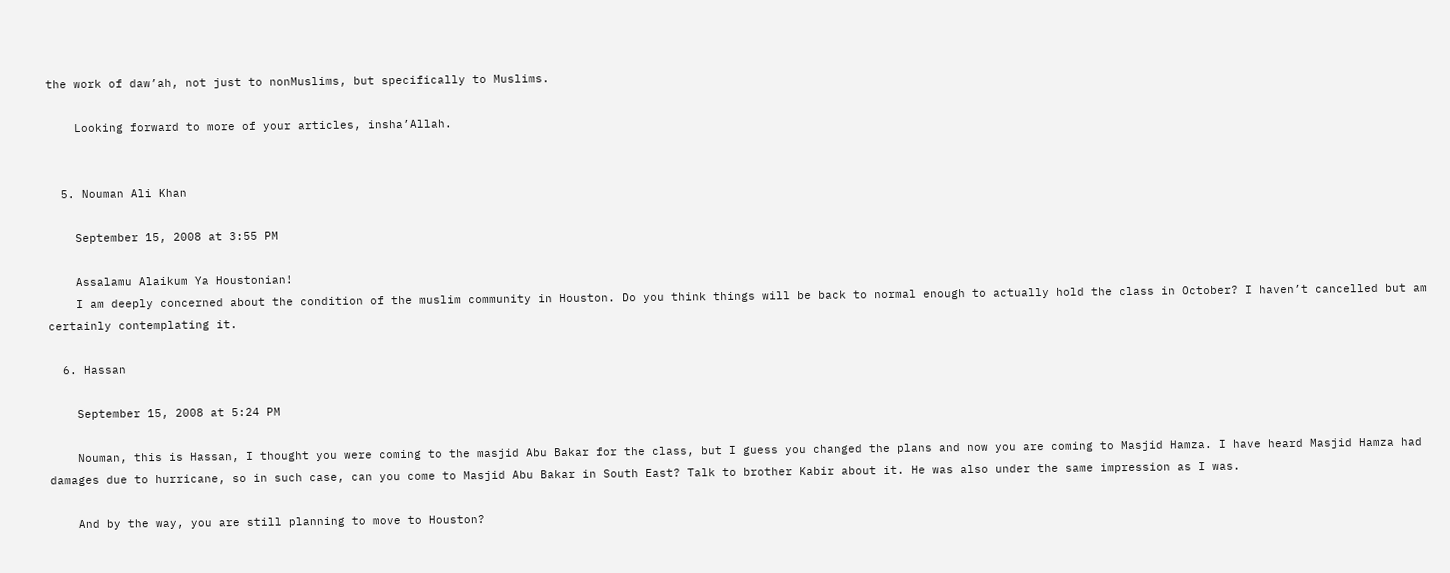the work of daw’ah, not just to nonMuslims, but specifically to Muslims.

    Looking forward to more of your articles, insha’Allah.


  5. Nouman Ali Khan

    September 15, 2008 at 3:55 PM

    Assalamu Alaikum Ya Houstonian!
    I am deeply concerned about the condition of the muslim community in Houston. Do you think things will be back to normal enough to actually hold the class in October? I haven’t cancelled but am certainly contemplating it.

  6. Hassan

    September 15, 2008 at 5:24 PM

    Nouman, this is Hassan, I thought you were coming to the masjid Abu Bakar for the class, but I guess you changed the plans and now you are coming to Masjid Hamza. I have heard Masjid Hamza had damages due to hurricane, so in such case, can you come to Masjid Abu Bakar in South East? Talk to brother Kabir about it. He was also under the same impression as I was.

    And by the way, you are still planning to move to Houston?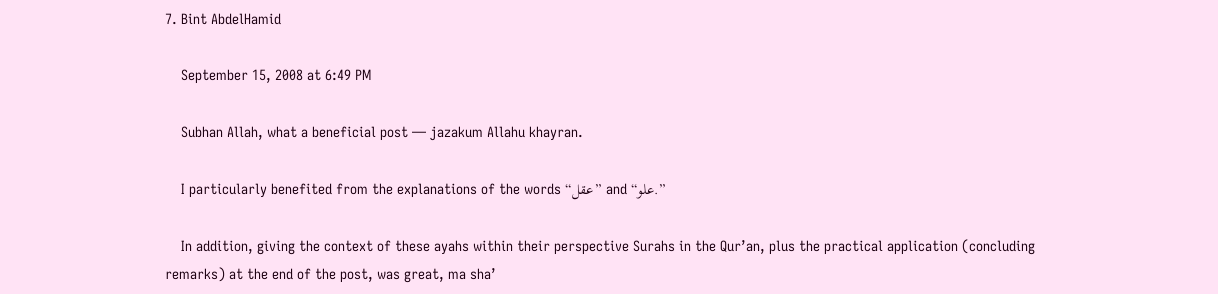7. Bint AbdelHamid

    September 15, 2008 at 6:49 PM

    Subhan Allah, what a beneficial post — jazakum Allahu khayran.

    I particularly benefited from the explanations of the words “عقل” and “علو.”

    In addition, giving the context of these ayahs within their perspective Surahs in the Qur’an, plus the practical application (concluding remarks) at the end of the post, was great, ma sha’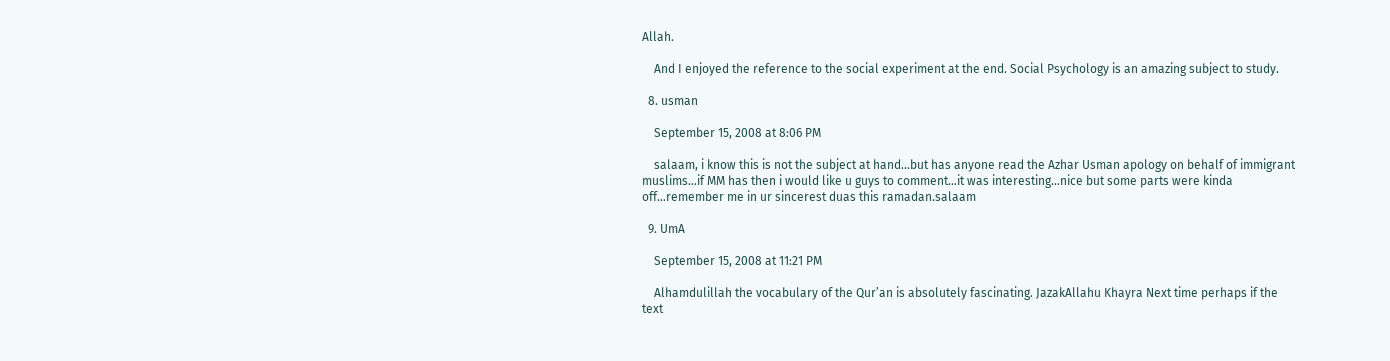Allah.

    And I enjoyed the reference to the social experiment at the end. Social Psychology is an amazing subject to study.

  8. usman

    September 15, 2008 at 8:06 PM

    salaam, i know this is not the subject at hand…but has anyone read the Azhar Usman apology on behalf of immigrant muslims…if MM has then i would like u guys to comment…it was interesting…nice but some parts were kinda off…remember me in ur sincerest duas this ramadan.salaam

  9. UmA

    September 15, 2008 at 11:21 PM

    Alhamdulillah the vocabulary of the Qur’an is absolutely fascinating. JazakAllahu Khayra Next time perhaps if the text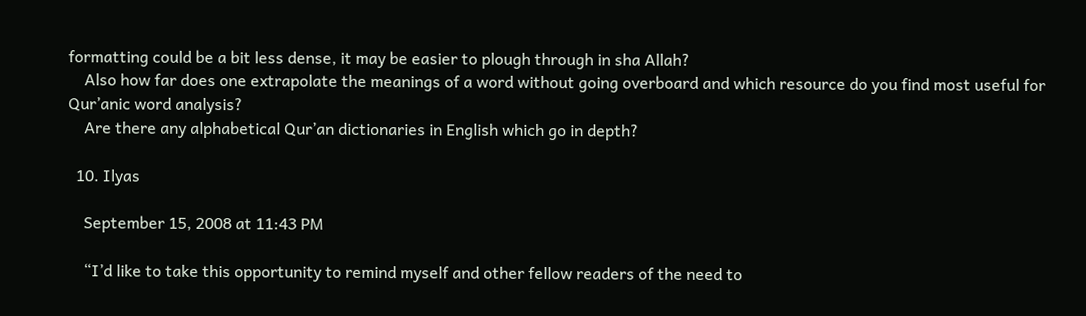formatting could be a bit less dense, it may be easier to plough through in sha Allah?
    Also how far does one extrapolate the meanings of a word without going overboard and which resource do you find most useful for Qur’anic word analysis?
    Are there any alphabetical Qur’an dictionaries in English which go in depth?

  10. Ilyas

    September 15, 2008 at 11:43 PM

    “I’d like to take this opportunity to remind myself and other fellow readers of the need to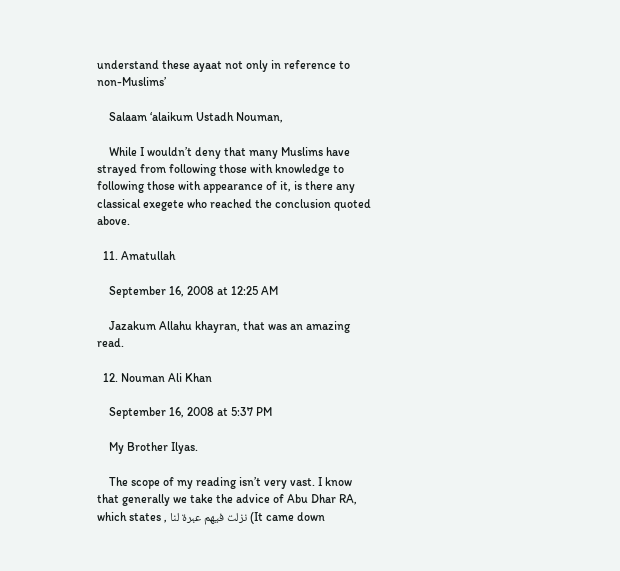understand these ayaat not only in reference to non-Muslims’

    Salaam ‘alaikum Ustadh Nouman,

    While I wouldn’t deny that many Muslims have strayed from following those with knowledge to following those with appearance of it, is there any classical exegete who reached the conclusion quoted above.

  11. Amatullah

    September 16, 2008 at 12:25 AM

    Jazakum Allahu khayran, that was an amazing read.

  12. Nouman Ali Khan

    September 16, 2008 at 5:37 PM

    My Brother Ilyas.

    The scope of my reading isn’t very vast. I know that generally we take the advice of Abu Dhar RA, which states , نزلت فيهم عبرة لنا (It came down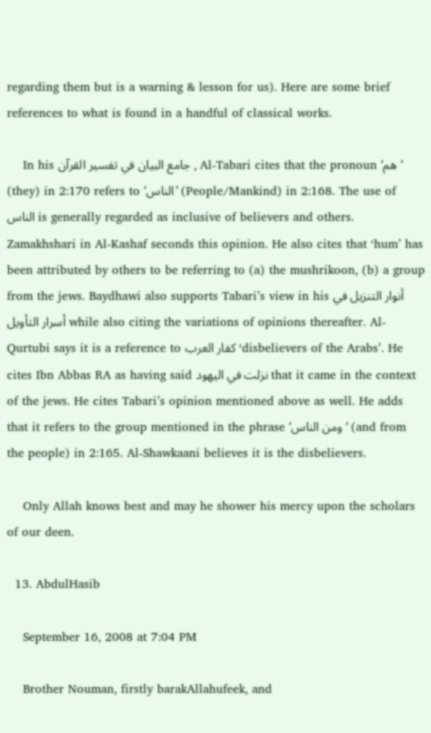regarding them but is a warning & lesson for us). Here are some brief references to what is found in a handful of classical works.

    In his جامع البيان في تفسير القرآن , Al-Tabari cites that the pronoun ‘هم’ (they) in 2:170 refers to ‘الناس’ (People/Mankind) in 2:168. The use of الناس is generally regarded as inclusive of believers and others. Zamakhshari in Al-Kashaf seconds this opinion. He also cites that ‘hum’ has been attributed by others to be referring to (a) the mushrikoon, (b) a group from the jews. Baydhawi also supports Tabari’s view in his أنوار التنزيل في أسرار التأويل while also citing the variations of opinions thereafter. Al-Qurtubi says it is a reference to كفار العرب ‘disbelievers of the Arabs’. He cites Ibn Abbas RA as having said نزلت في اليهود that it came in the context of the jews. He cites Tabari’s opinion mentioned above as well. He adds that it refers to the group mentioned in the phrase ‘ومن الناس ‘ (and from the people) in 2:165. Al-Shawkaani believes it is the disbelievers.

    Only Allah knows best and may he shower his mercy upon the scholars of our deen.

  13. AbdulHasib

    September 16, 2008 at 7:04 PM

    Brother Nouman, firstly barakAllahufeek, and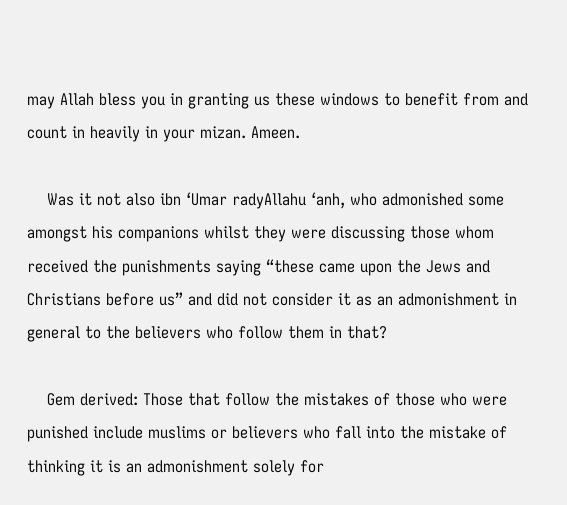may Allah bless you in granting us these windows to benefit from and count in heavily in your mizan. Ameen.

    Was it not also ibn ‘Umar radyAllahu ‘anh, who admonished some amongst his companions whilst they were discussing those whom received the punishments saying “these came upon the Jews and Christians before us” and did not consider it as an admonishment in general to the believers who follow them in that?

    Gem derived: Those that follow the mistakes of those who were punished include muslims or believers who fall into the mistake of thinking it is an admonishment solely for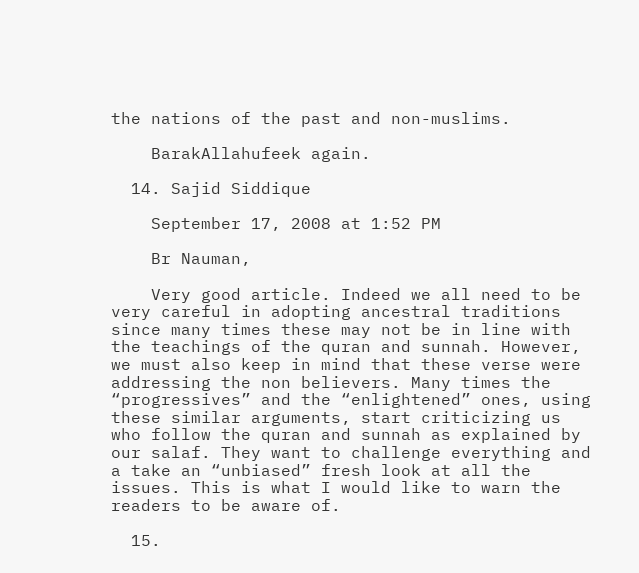the nations of the past and non-muslims.

    BarakAllahufeek again.

  14. Sajid Siddique

    September 17, 2008 at 1:52 PM

    Br Nauman,

    Very good article. Indeed we all need to be very careful in adopting ancestral traditions since many times these may not be in line with the teachings of the quran and sunnah. However, we must also keep in mind that these verse were addressing the non believers. Many times the “progressives” and the “enlightened” ones, using these similar arguments, start criticizing us who follow the quran and sunnah as explained by our salaf. They want to challenge everything and a take an “unbiased” fresh look at all the issues. This is what I would like to warn the readers to be aware of.

  15.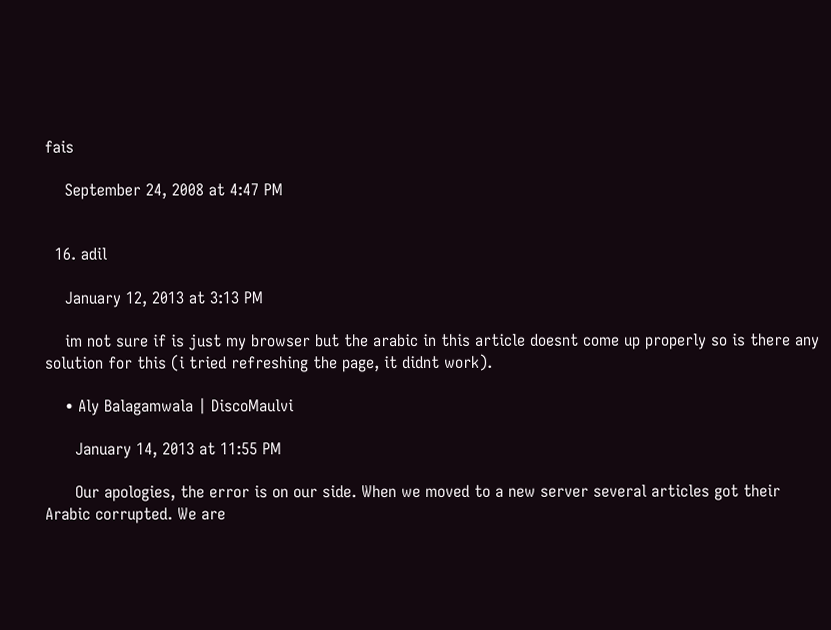fais

    September 24, 2008 at 4:47 PM


  16. adil

    January 12, 2013 at 3:13 PM

    im not sure if is just my browser but the arabic in this article doesnt come up properly so is there any solution for this (i tried refreshing the page, it didnt work).

    • Aly Balagamwala | DiscoMaulvi

      January 14, 2013 at 11:55 PM

      Our apologies, the error is on our side. When we moved to a new server several articles got their Arabic corrupted. We are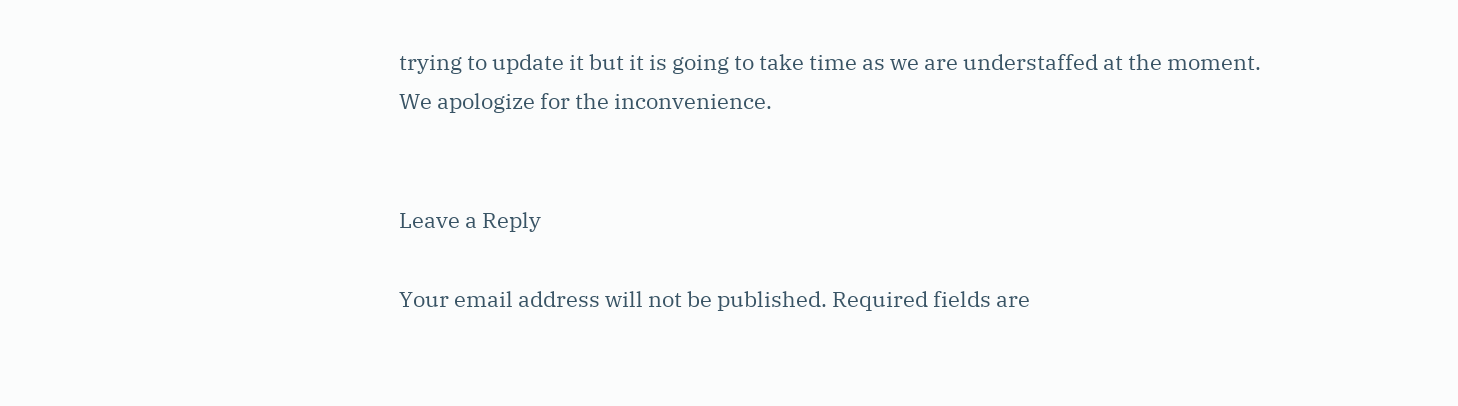trying to update it but it is going to take time as we are understaffed at the moment. We apologize for the inconvenience.


Leave a Reply

Your email address will not be published. Required fields are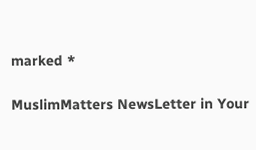marked *

MuslimMatters NewsLetter in Your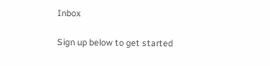Inbox

Sign up below to get started